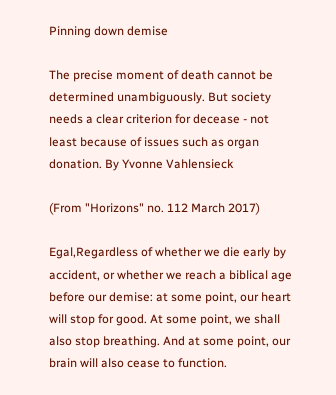Pinning down demise

The precise moment of death cannot be determined unambiguously. But society needs a clear criterion for decease - not least because of issues such as organ donation. By Yvonne Vahlensieck

(From "Horizons" no. 112 March 2017)

Egal,Regardless of whether we die early by accident, or whether we reach a biblical age before our demise: at some point, our heart will stop for good. At some point, we shall also stop breathing. And at some point, our brain will also cease to function.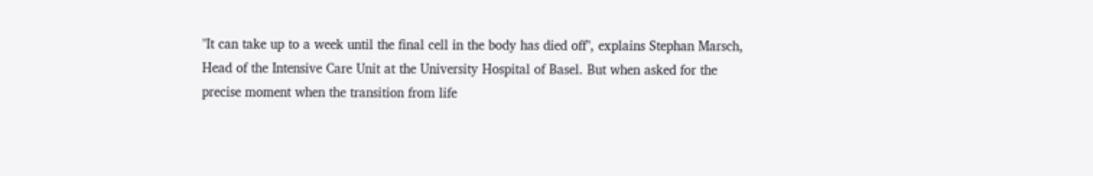"It can take up to a week until the final cell in the body has died off", explains Stephan Marsch, Head of the Intensive Care Unit at the University Hospital of Basel. But when asked for the precise moment when the transition from life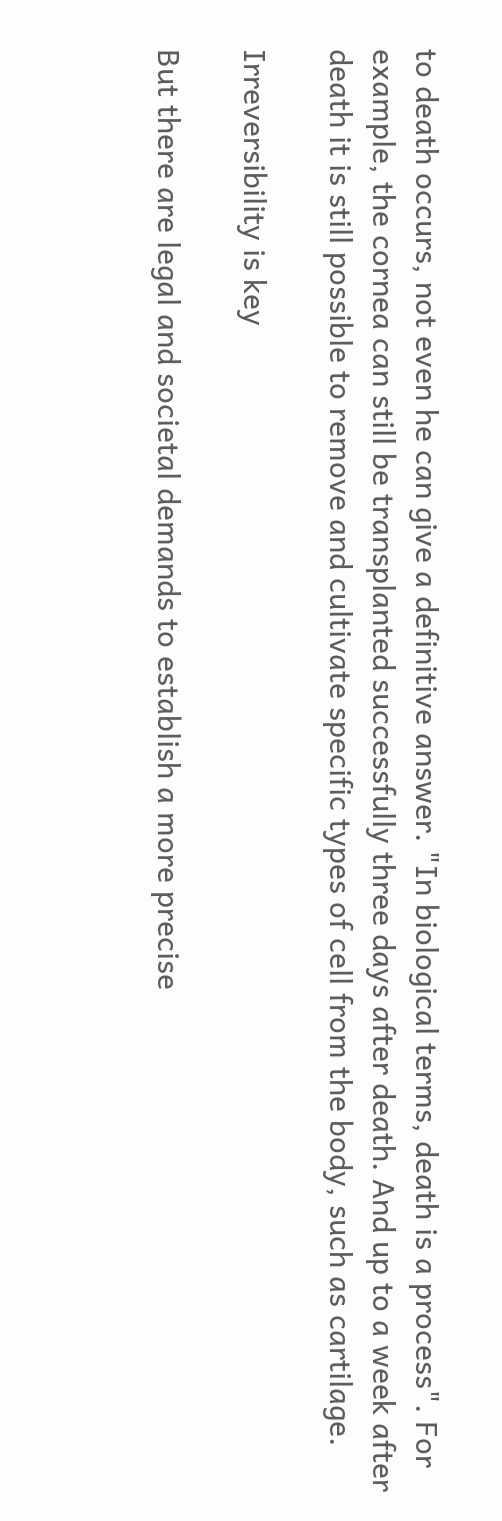to death occurs, not even he can give a definitive answer. "In biological terms, death is a process". For example, the cornea can still be transplanted successfully three days after death. And up to a week after death it is still possible to remove and cultivate specific types of cell from the body, such as cartilage.

Irreversibility is key

But there are legal and societal demands to establish a more precise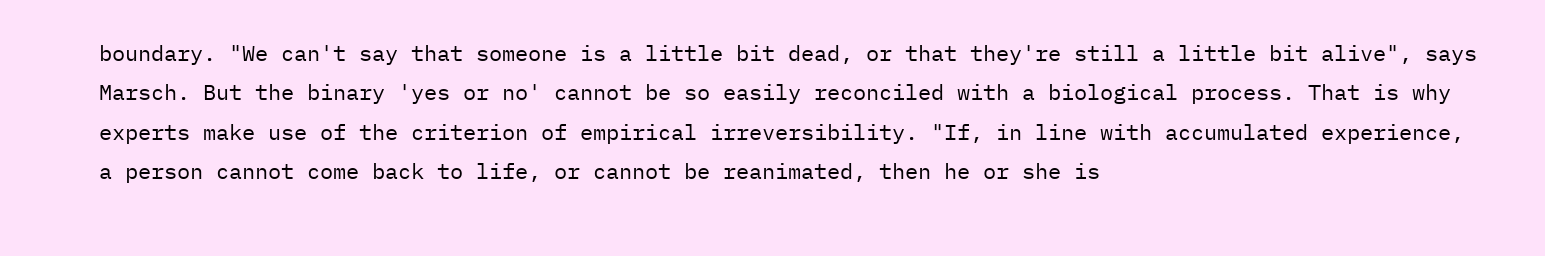boundary. "We can't say that someone is a little bit dead, or that they're still a little bit alive", says Marsch. But the binary 'yes or no' cannot be so easily reconciled with a biological process. That is why experts make use of the criterion of empirical irreversibility. "If, in line with accumulated experience, a person cannot come back to life, or cannot be reanimated, then he or she is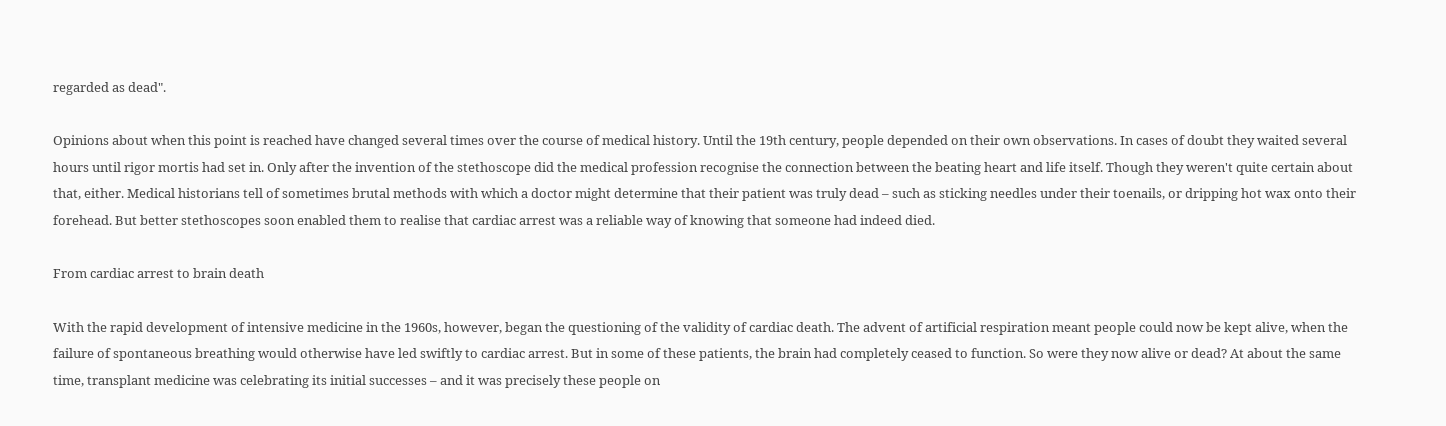regarded as dead".

Opinions about when this point is reached have changed several times over the course of medical history. Until the 19th century, people depended on their own observations. In cases of doubt they waited several hours until rigor mortis had set in. Only after the invention of the stethoscope did the medical profession recognise the connection between the beating heart and life itself. Though they weren't quite certain about that, either. Medical historians tell of sometimes brutal methods with which a doctor might determine that their patient was truly dead – such as sticking needles under their toenails, or dripping hot wax onto their forehead. But better stethoscopes soon enabled them to realise that cardiac arrest was a reliable way of knowing that someone had indeed died.

From cardiac arrest to brain death

With the rapid development of intensive medicine in the 1960s, however, began the questioning of the validity of cardiac death. The advent of artificial respiration meant people could now be kept alive, when the failure of spontaneous breathing would otherwise have led swiftly to cardiac arrest. But in some of these patients, the brain had completely ceased to function. So were they now alive or dead? At about the same time, transplant medicine was celebrating its initial successes – and it was precisely these people on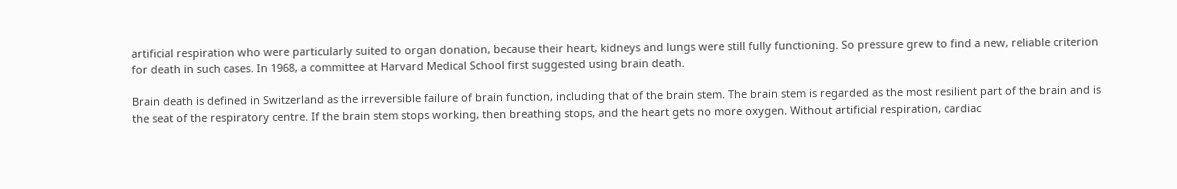artificial respiration who were particularly suited to organ donation, because their heart, kidneys and lungs were still fully functioning. So pressure grew to find a new, reliable criterion for death in such cases. In 1968, a committee at Harvard Medical School first suggested using brain death.

Brain death is defined in Switzerland as the irreversible failure of brain function, including that of the brain stem. The brain stem is regarded as the most resilient part of the brain and is the seat of the respiratory centre. If the brain stem stops working, then breathing stops, and the heart gets no more oxygen. Without artificial respiration, cardiac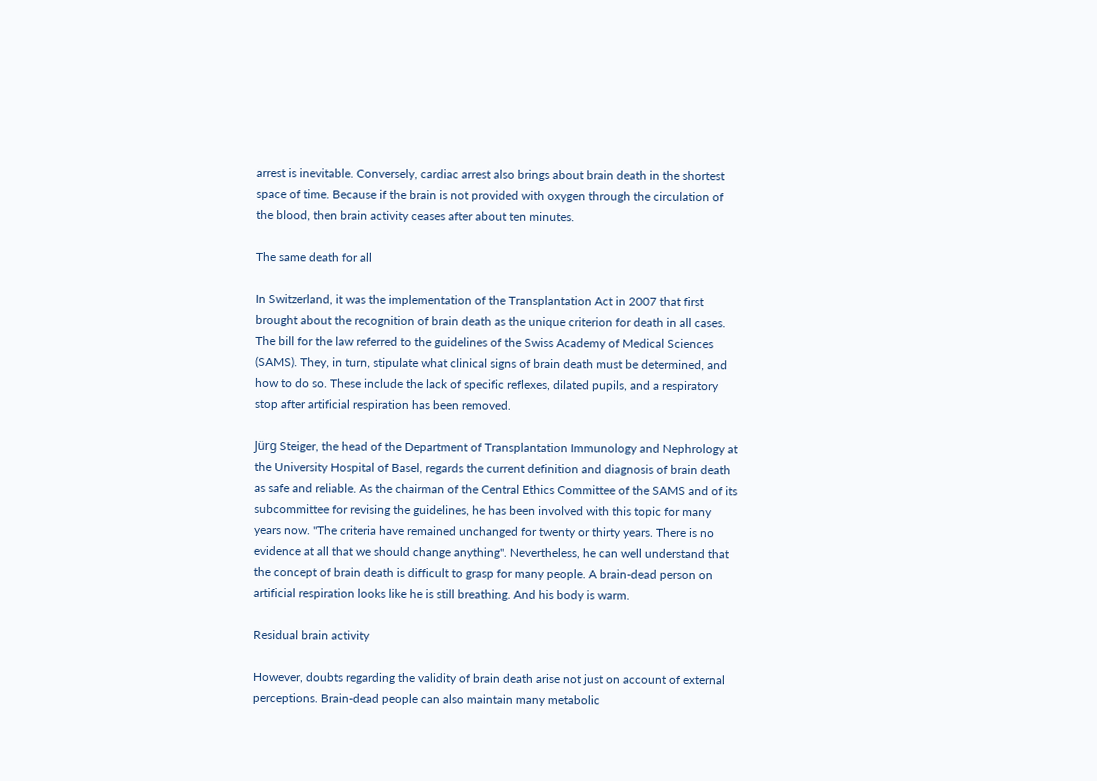arrest is inevitable. Conversely, cardiac arrest also brings about brain death in the shortest space of time. Because if the brain is not provided with oxygen through the circulation of the blood, then brain activity ceases after about ten minutes.

The same death for all

In Switzerland, it was the implementation of the Transplantation Act in 2007 that first brought about the recognition of brain death as the unique criterion for death in all cases. The bill for the law referred to the guidelines of the Swiss Academy of Medical Sciences (SAMS). They, in turn, stipulate what clinical signs of brain death must be determined, and how to do so. These include the lack of specific reflexes, dilated pupils, and a respiratory stop after artificial respiration has been removed.

Jürg Steiger, the head of the Department of Transplantation Immunology and Nephrology at the University Hospital of Basel, regards the current definition and diagnosis of brain death as safe and reliable. As the chairman of the Central Ethics Committee of the SAMS and of its subcommittee for revising the guidelines, he has been involved with this topic for many years now. "The criteria have remained unchanged for twenty or thirty years. There is no evidence at all that we should change anything". Nevertheless, he can well understand that the concept of brain death is difficult to grasp for many people. A brain-dead person on artificial respiration looks like he is still breathing. And his body is warm.

Residual brain activity

However, doubts regarding the validity of brain death arise not just on account of external perceptions. Brain-dead people can also maintain many metabolic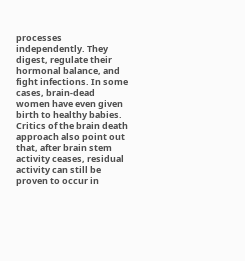processes independently. They digest, regulate their hormonal balance, and fight infections. In some cases, brain-dead women have even given birth to healthy babies. Critics of the brain death approach also point out that, after brain stem activity ceases, residual activity can still be proven to occur in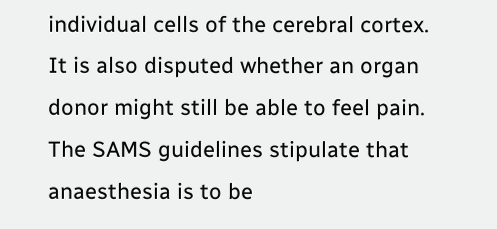individual cells of the cerebral cortex. It is also disputed whether an organ donor might still be able to feel pain. The SAMS guidelines stipulate that anaesthesia is to be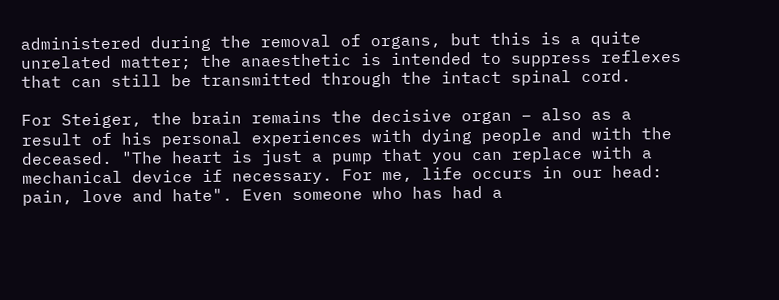administered during the removal of organs, but this is a quite unrelated matter; the anaesthetic is intended to suppress reflexes that can still be transmitted through the intact spinal cord.

For Steiger, the brain remains the decisive organ – also as a result of his personal experiences with dying people and with the deceased. "The heart is just a pump that you can replace with a mechanical device if necessary. For me, life occurs in our head: pain, love and hate". Even someone who has had a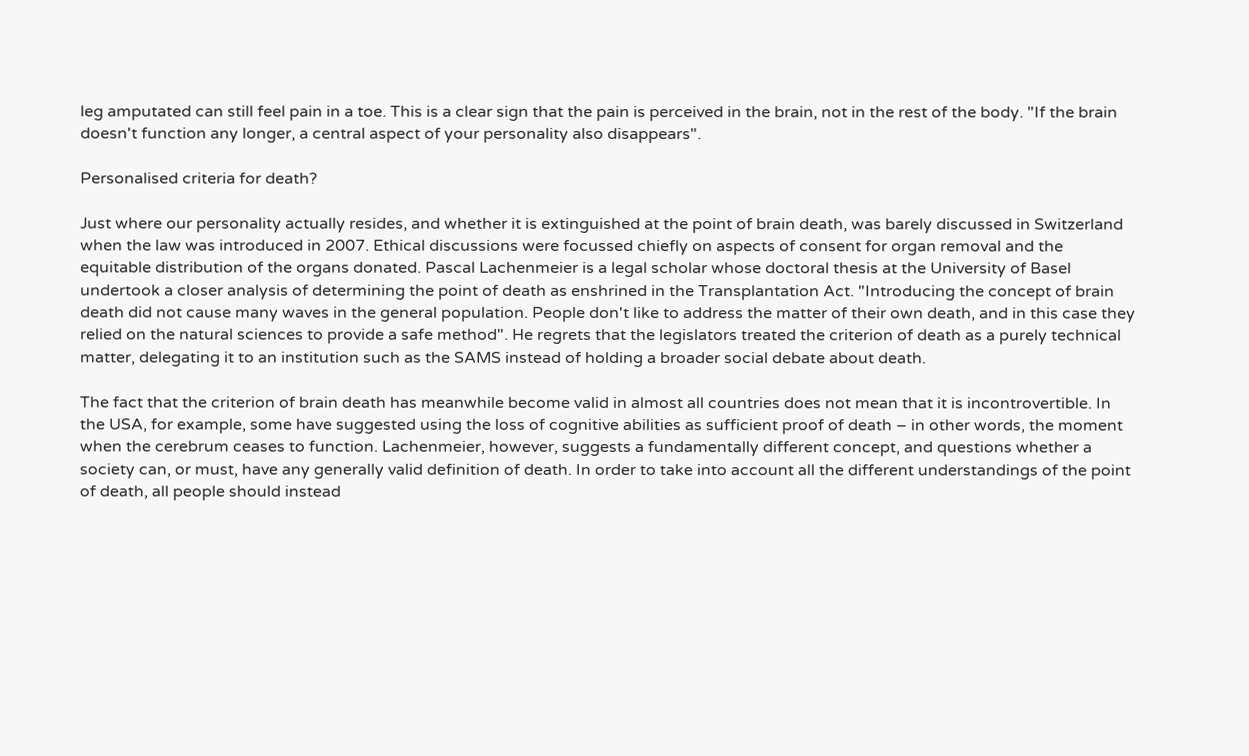leg amputated can still feel pain in a toe. This is a clear sign that the pain is perceived in the brain, not in the rest of the body. "If the brain doesn't function any longer, a central aspect of your personality also disappears".

Personalised criteria for death?

Just where our personality actually resides, and whether it is extinguished at the point of brain death, was barely discussed in Switzerland when the law was introduced in 2007. Ethical discussions were focussed chiefly on aspects of consent for organ removal and the equitable distribution of the organs donated. Pascal Lachenmeier is a legal scholar whose doctoral thesis at the University of Basel undertook a closer analysis of determining the point of death as enshrined in the Transplantation Act. "Introducing the concept of brain death did not cause many waves in the general population. People don't like to address the matter of their own death, and in this case they relied on the natural sciences to provide a safe method". He regrets that the legislators treated the criterion of death as a purely technical matter, delegating it to an institution such as the SAMS instead of holding a broader social debate about death.

The fact that the criterion of brain death has meanwhile become valid in almost all countries does not mean that it is incontrovertible. In the USA, for example, some have suggested using the loss of cognitive abilities as sufficient proof of death – in other words, the moment when the cerebrum ceases to function. Lachenmeier, however, suggests a fundamentally different concept, and questions whether a society can, or must, have any generally valid definition of death. In order to take into account all the different understandings of the point of death, all people should instead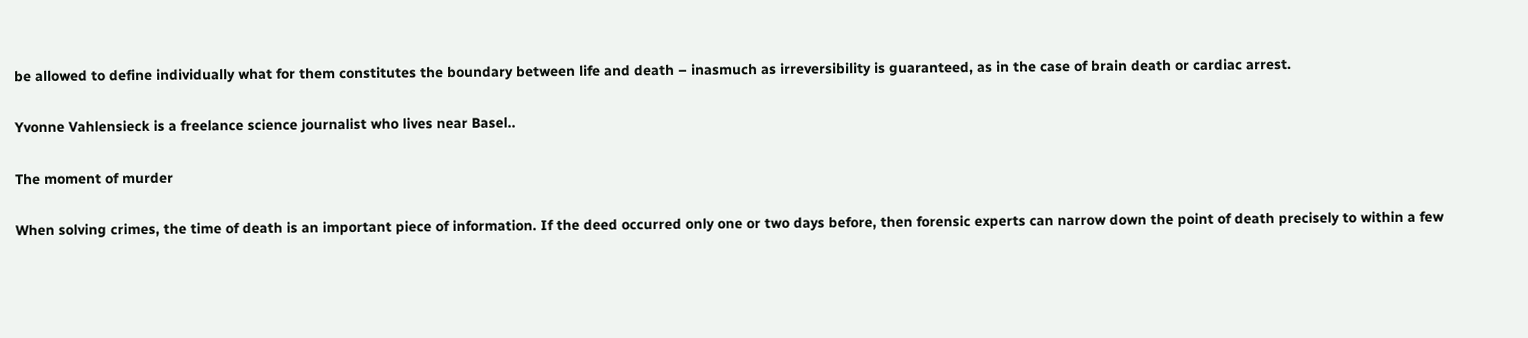be allowed to define individually what for them constitutes the boundary between life and death – inasmuch as irreversibility is guaranteed, as in the case of brain death or cardiac arrest.

Yvonne Vahlensieck is a freelance science journalist who lives near Basel..

The moment of murder

When solving crimes, the time of death is an important piece of information. If the deed occurred only one or two days before, then forensic experts can narrow down the point of death precisely to within a few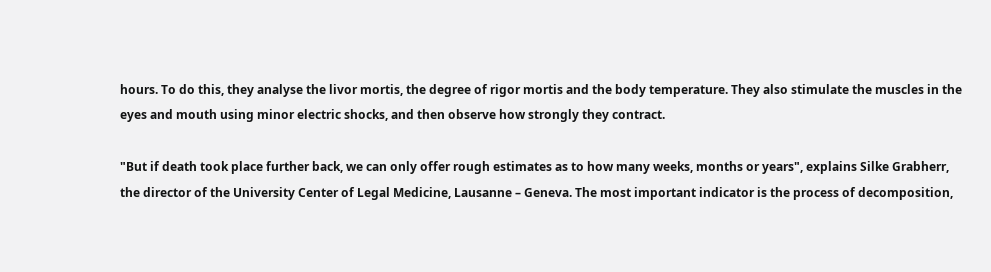hours. To do this, they analyse the livor mortis, the degree of rigor mortis and the body temperature. They also stimulate the muscles in the eyes and mouth using minor electric shocks, and then observe how strongly they contract.

"But if death took place further back, we can only offer rough estimates as to how many weeks, months or years", explains Silke Grabherr, the director of the University Center of Legal Medicine, Lausanne – Geneva. The most important indicator is the process of decomposition,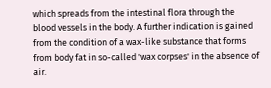which spreads from the intestinal flora through the blood vessels in the body. A further indication is gained from the condition of a wax-like substance that forms from body fat in so-called 'wax corpses' in the absence of air.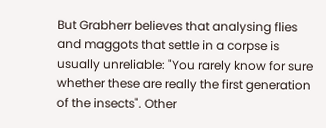But Grabherr believes that analysing flies and maggots that settle in a corpse is usually unreliable: "You rarely know for sure whether these are really the first generation of the insects". Other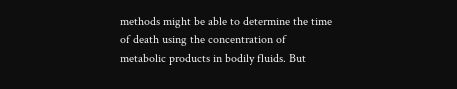methods might be able to determine the time of death using the concentration of metabolic products in bodily fluids. But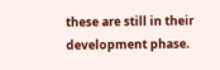these are still in their development phase.